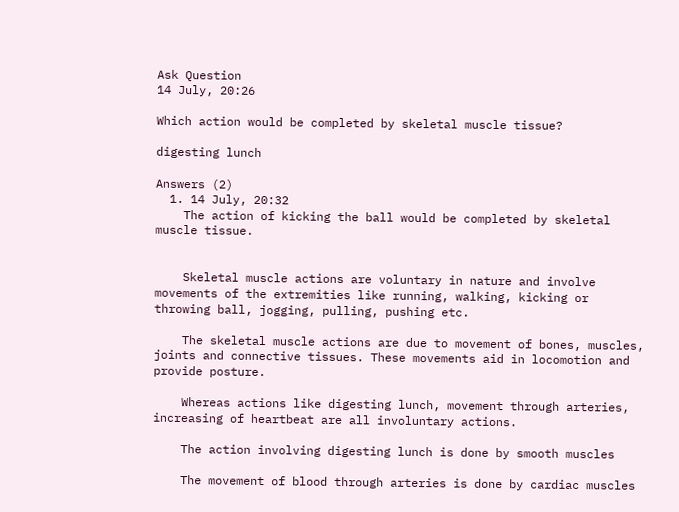Ask Question
14 July, 20:26

Which action would be completed by skeletal muscle tissue?

digesting lunch

Answers (2)
  1. 14 July, 20:32
    The action of kicking the ball would be completed by skeletal muscle tissue.


    Skeletal muscle actions are voluntary in nature and involve movements of the extremities like running, walking, kicking or throwing ball, jogging, pulling, pushing etc.

    The skeletal muscle actions are due to movement of bones, muscles, joints and connective tissues. These movements aid in locomotion and provide posture.

    Whereas actions like digesting lunch, movement through arteries, increasing of heartbeat are all involuntary actions.

    The action involving digesting lunch is done by smooth muscles

    The movement of blood through arteries is done by cardiac muscles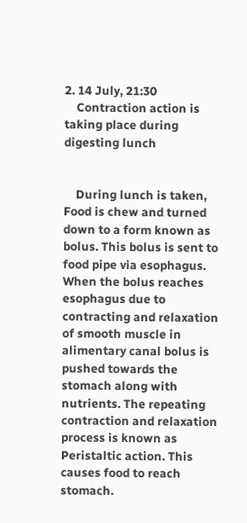2. 14 July, 21:30
    Contraction action is taking place during digesting lunch


    During lunch is taken, Food is chew and turned down to a form known as bolus. This bolus is sent to food pipe via esophagus. When the bolus reaches esophagus due to contracting and relaxation of smooth muscle in alimentary canal bolus is pushed towards the stomach along with nutrients. The repeating contraction and relaxation process is known as Peristaltic action. This causes food to reach stomach.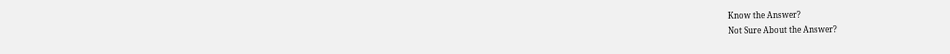Know the Answer?
Not Sure About the Answer?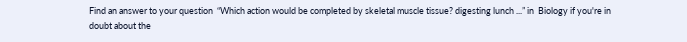Find an answer to your question  “Which action would be completed by skeletal muscle tissue? digesting lunch ...” in  Biology if you're in doubt about the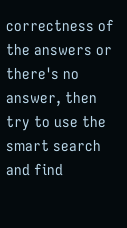correctness of the answers or there's no answer, then try to use the smart search and find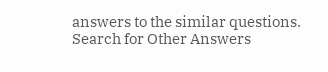answers to the similar questions.
Search for Other Answers